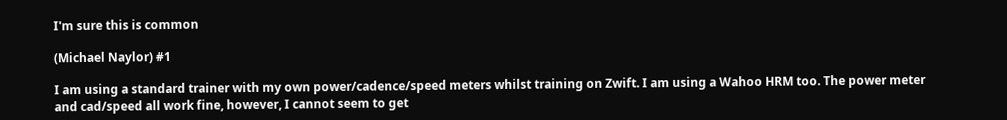I'm sure this is common

(Michael Naylor) #1

I am using a standard trainer with my own power/cadence/speed meters whilst training on Zwift. I am using a Wahoo HRM too. The power meter and cad/speed all work fine, however, I cannot seem to get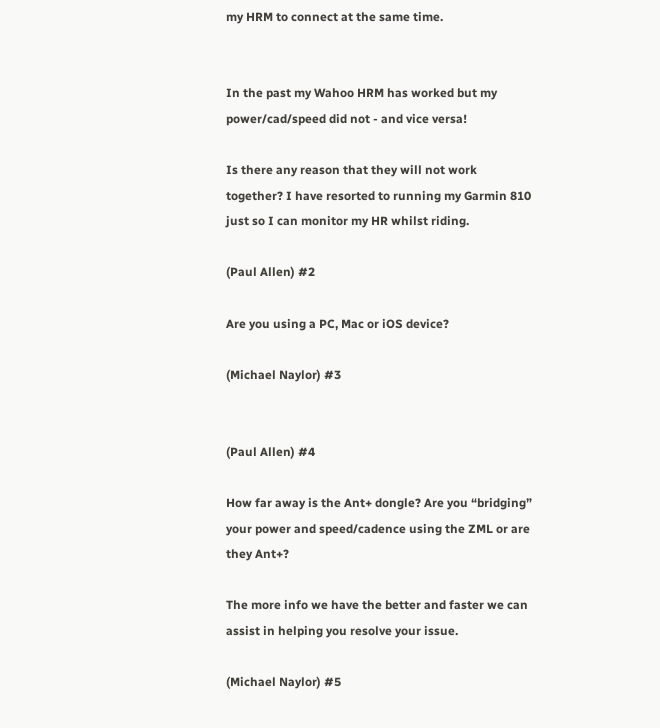my HRM to connect at the same time.


In the past my Wahoo HRM has worked but my power/cad/speed did not - and vice versa!

Is there any reason that they will not work together? I have resorted to running my Garmin 810 just so I can monitor my HR whilst riding.

(Paul Allen) #2

Are you using a PC, Mac or iOS device?

(Michael Naylor) #3


(Paul Allen) #4

How far away is the Ant+ dongle? Are you “bridging” your power and speed/cadence using the ZML or are they Ant+?

The more info we have the better and faster we can assist in helping you resolve your issue.

(Michael Naylor) #5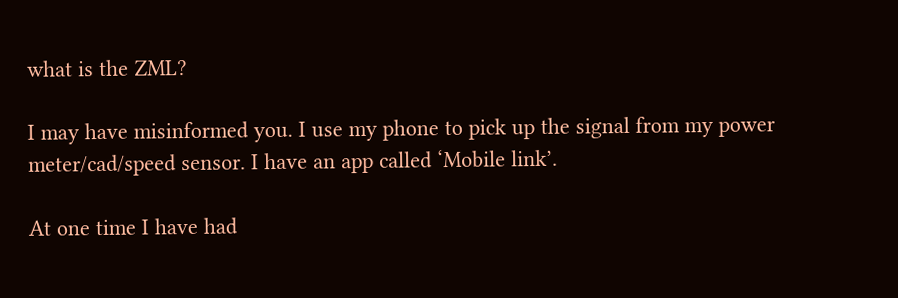what is the ZML?

I may have misinformed you. I use my phone to pick up the signal from my power meter/cad/speed sensor. I have an app called ‘Mobile link’.

At one time I have had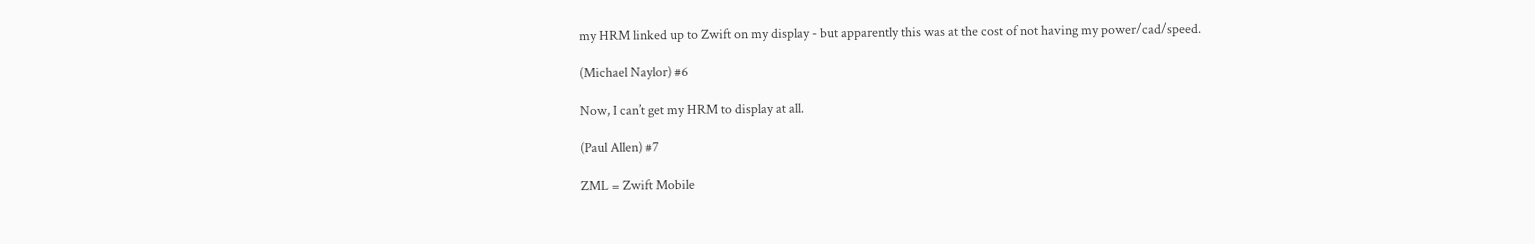my HRM linked up to Zwift on my display - but apparently this was at the cost of not having my power/cad/speed.

(Michael Naylor) #6

Now, I can’t get my HRM to display at all.

(Paul Allen) #7

ZML = Zwift Mobile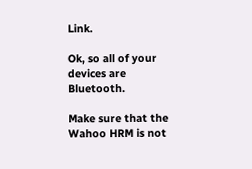Link.

Ok, so all of your devices are Bluetooth.

Make sure that the Wahoo HRM is not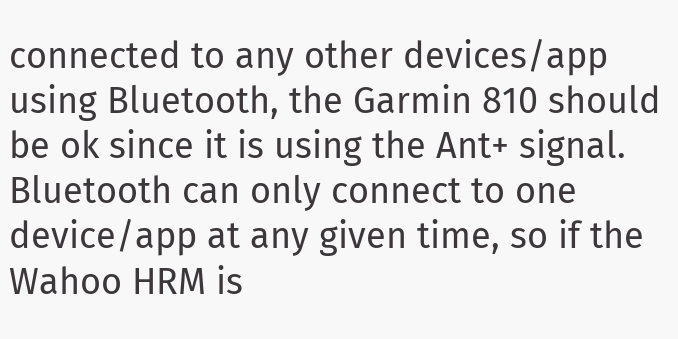connected to any other devices/app using Bluetooth, the Garmin 810 should be ok since it is using the Ant+ signal. Bluetooth can only connect to one device/app at any given time, so if the Wahoo HRM is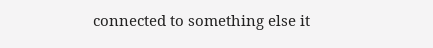connected to something else it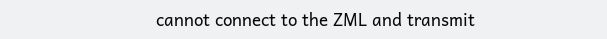cannot connect to the ZML and transmit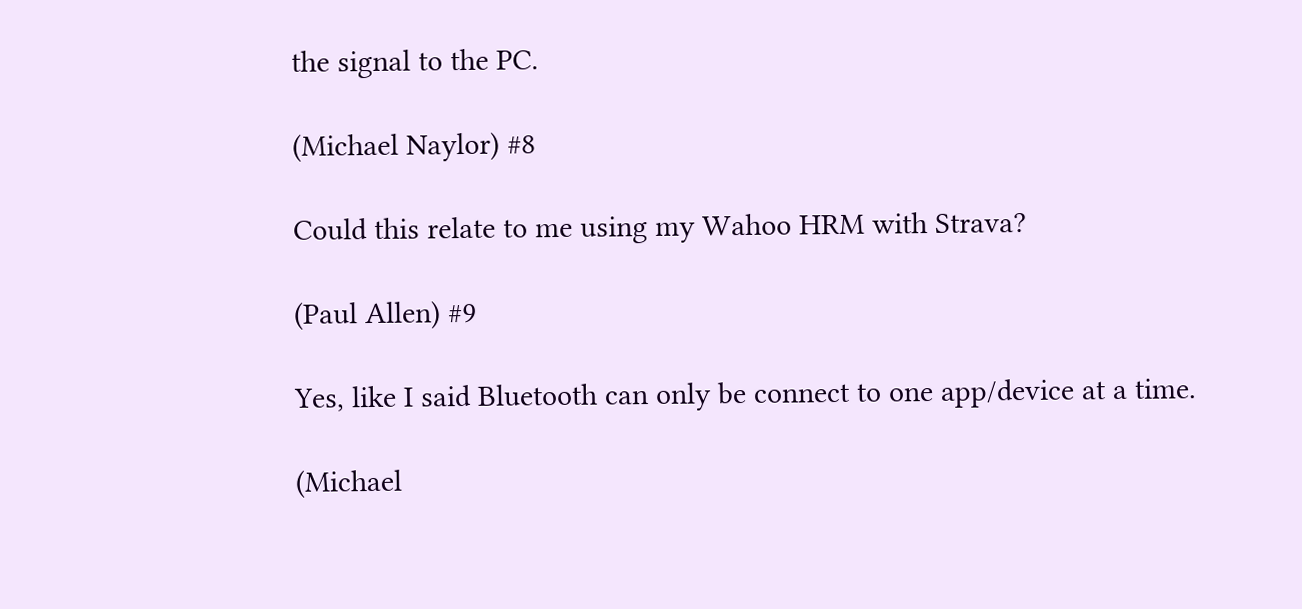the signal to the PC.

(Michael Naylor) #8

Could this relate to me using my Wahoo HRM with Strava?

(Paul Allen) #9

Yes, like I said Bluetooth can only be connect to one app/device at a time.

(Michael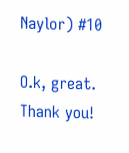Naylor) #10

O.k, great. Thank you!